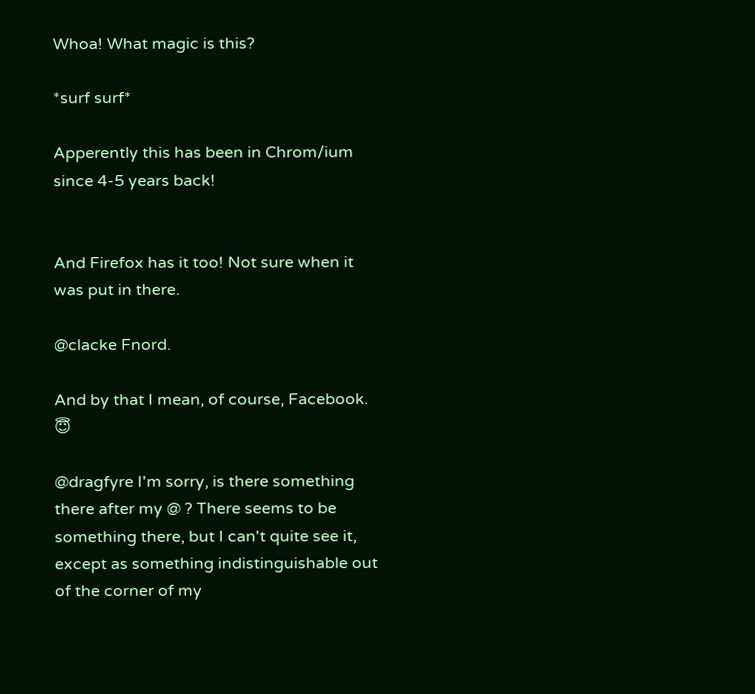Whoa! What magic is this?

*surf surf*

Apperently this has been in Chrom/ium since 4-5 years back!


And Firefox has it too! Not sure when it was put in there.

@clacke Fnord.

And by that I mean, of course, Facebook. 😇

@dragfyre I'm sorry, is there something there after my @ ? There seems to be something there, but I can't quite see it, except as something indistinguishable out of the corner of my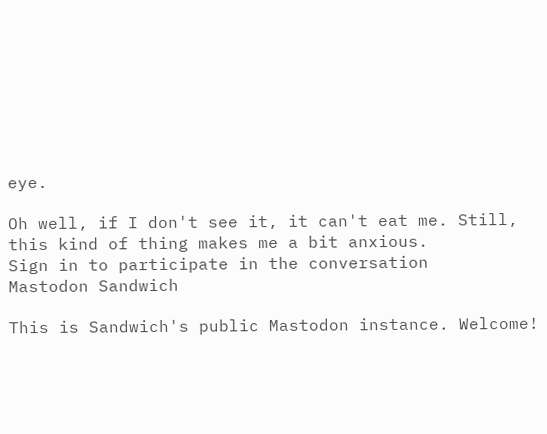eye.

Oh well, if I don't see it, it can't eat me. Still, this kind of thing makes me a bit anxious.
Sign in to participate in the conversation
Mastodon Sandwich

This is Sandwich's public Mastodon instance. Welcome!